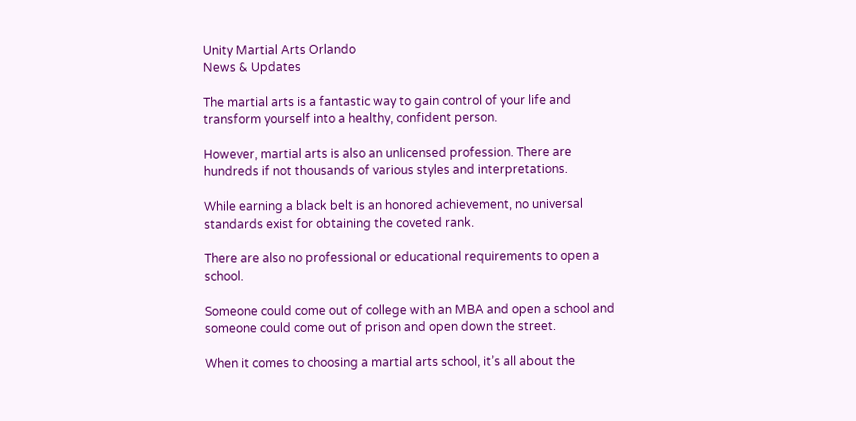Unity Martial Arts Orlando
News & Updates

The martial arts is a fantastic way to gain control of your life and transform yourself into a healthy, confident person.

However, martial arts is also an unlicensed profession. There are hundreds if not thousands of various styles and interpretations.

While earning a black belt is an honored achievement, no universal standards exist for obtaining the coveted rank.

There are also no professional or educational requirements to open a school.

Someone could come out of college with an MBA and open a school and someone could come out of prison and open down the street.

When it comes to choosing a martial arts school, it’s all about the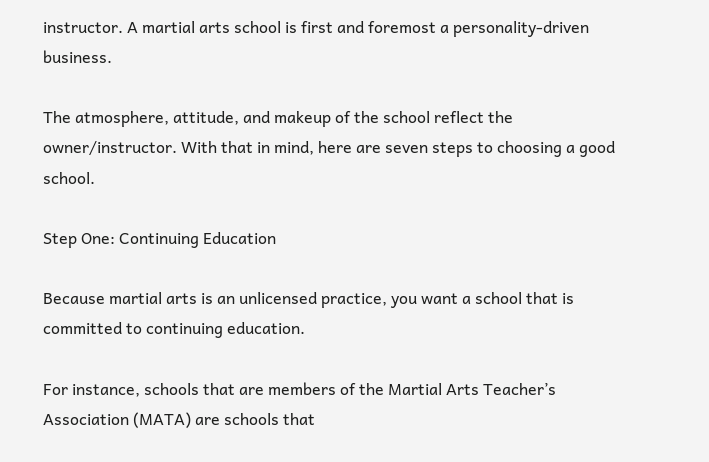instructor. A martial arts school is first and foremost a personality-driven business.

The atmosphere, attitude, and makeup of the school reflect the owner/instructor. With that in mind, here are seven steps to choosing a good school.

Step One: Continuing Education

Because martial arts is an unlicensed practice, you want a school that is committed to continuing education.

For instance, schools that are members of the Martial Arts Teacher’s Association (MATA) are schools that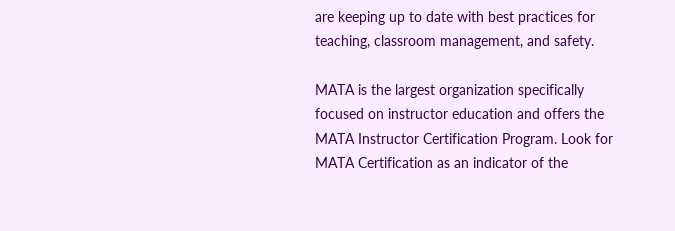are keeping up to date with best practices for teaching, classroom management, and safety.

MATA is the largest organization specifically focused on instructor education and offers the MATA Instructor Certification Program. Look for MATA Certification as an indicator of the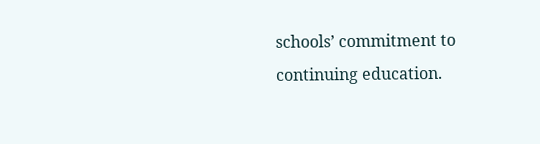schools’ commitment to continuing education.